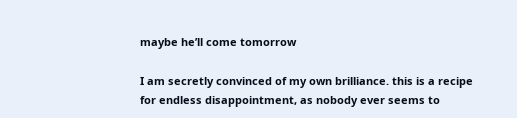maybe he’ll come tomorrow

I am secretly convinced of my own brilliance. this is a recipe for endless disappointment, as nobody ever seems to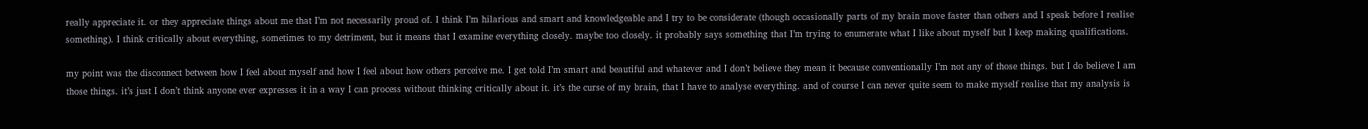really appreciate it. or they appreciate things about me that I’m not necessarily proud of. I think I’m hilarious and smart and knowledgeable and I try to be considerate (though occasionally parts of my brain move faster than others and I speak before I realise something). I think critically about everything, sometimes to my detriment, but it means that I examine everything closely. maybe too closely. it probably says something that I’m trying to enumerate what I like about myself but I keep making qualifications.

my point was the disconnect between how I feel about myself and how I feel about how others perceive me. I get told I’m smart and beautiful and whatever and I don’t believe they mean it because conventionally I’m not any of those things. but I do believe I am those things. it’s just I don’t think anyone ever expresses it in a way I can process without thinking critically about it. it’s the curse of my brain, that I have to analyse everything. and of course I can never quite seem to make myself realise that my analysis is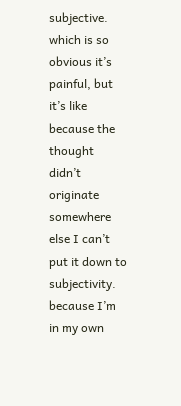subjective. which is so obvious it’s painful, but it’s like because the thought didn’t originate somewhere else I can’t put it down to subjectivity. because I’m in my own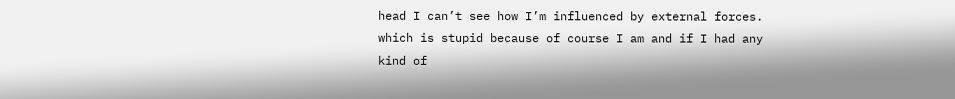head I can’t see how I’m influenced by external forces. which is stupid because of course I am and if I had any kind of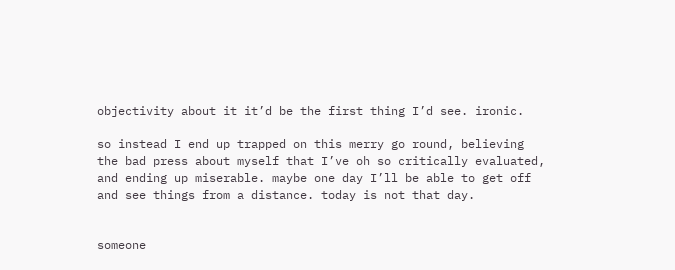objectivity about it it’d be the first thing I’d see. ironic.

so instead I end up trapped on this merry go round, believing the bad press about myself that I’ve oh so critically evaluated, and ending up miserable. maybe one day I’ll be able to get off and see things from a distance. today is not that day.


someone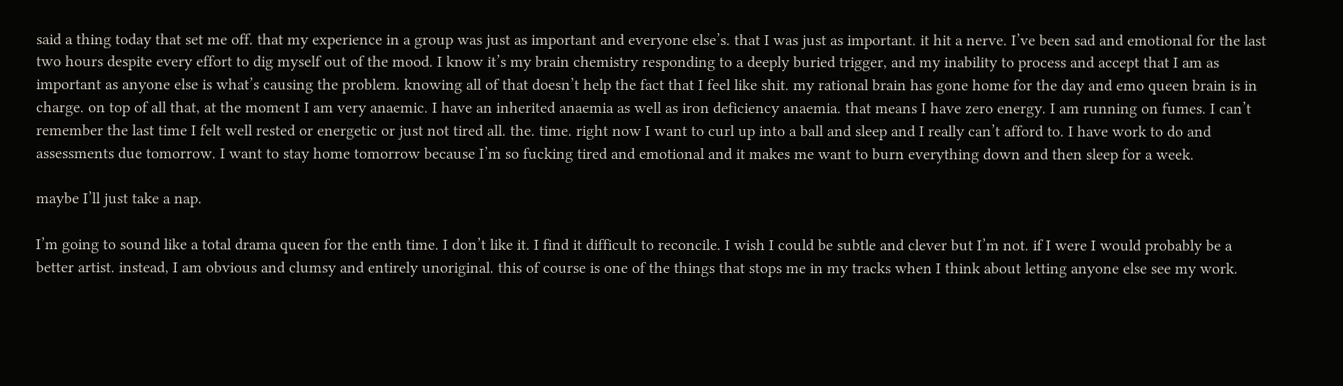said a thing today that set me off. that my experience in a group was just as important and everyone else’s. that I was just as important. it hit a nerve. I’ve been sad and emotional for the last two hours despite every effort to dig myself out of the mood. I know it’s my brain chemistry responding to a deeply buried trigger, and my inability to process and accept that I am as important as anyone else is what’s causing the problem. knowing all of that doesn’t help the fact that I feel like shit. my rational brain has gone home for the day and emo queen brain is in charge. on top of all that, at the moment I am very anaemic. I have an inherited anaemia as well as iron deficiency anaemia. that means I have zero energy. I am running on fumes. I can’t remember the last time I felt well rested or energetic or just not tired all. the. time. right now I want to curl up into a ball and sleep and I really can’t afford to. I have work to do and assessments due tomorrow. I want to stay home tomorrow because I’m so fucking tired and emotional and it makes me want to burn everything down and then sleep for a week.

maybe I’ll just take a nap.

I’m going to sound like a total drama queen for the enth time. I don’t like it. I find it difficult to reconcile. I wish I could be subtle and clever but I’m not. if I were I would probably be a better artist. instead, I am obvious and clumsy and entirely unoriginal. this of course is one of the things that stops me in my tracks when I think about letting anyone else see my work.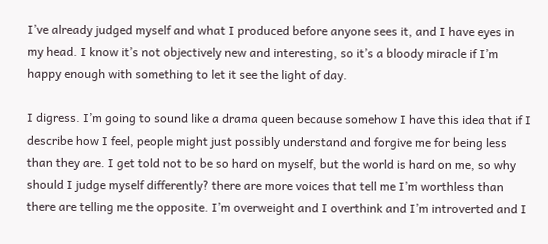I’ve already judged myself and what I produced before anyone sees it, and I have eyes in my head. I know it’s not objectively new and interesting, so it’s a bloody miracle if I’m happy enough with something to let it see the light of day.

I digress. I’m going to sound like a drama queen because somehow I have this idea that if I describe how I feel, people might just possibly understand and forgive me for being less than they are. I get told not to be so hard on myself, but the world is hard on me, so why should I judge myself differently? there are more voices that tell me I’m worthless than there are telling me the opposite. I’m overweight and I overthink and I’m introverted and I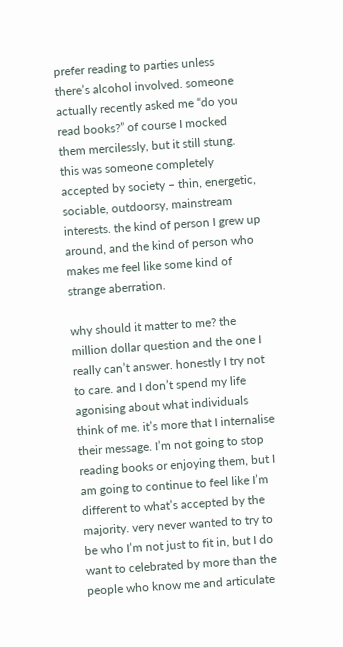prefer reading to parties unless there’s alcohol involved. someone actually recently asked me “do you read books?” of course I mocked them mercilessly, but it still stung. this was someone completely accepted by society – thin, energetic, sociable, outdoorsy, mainstream interests. the kind of person I grew up around, and the kind of person who makes me feel like some kind of strange aberration.

why should it matter to me? the million dollar question and the one I really can’t answer. honestly I try not to care. and I don’t spend my life agonising about what individuals think of me. it’s more that I internalise their message. I’m not going to stop reading books or enjoying them, but I am going to continue to feel like I’m different to what’s accepted by the majority. very never wanted to try to be who I’m not just to fit in, but I do want to celebrated by more than the people who know me and articulate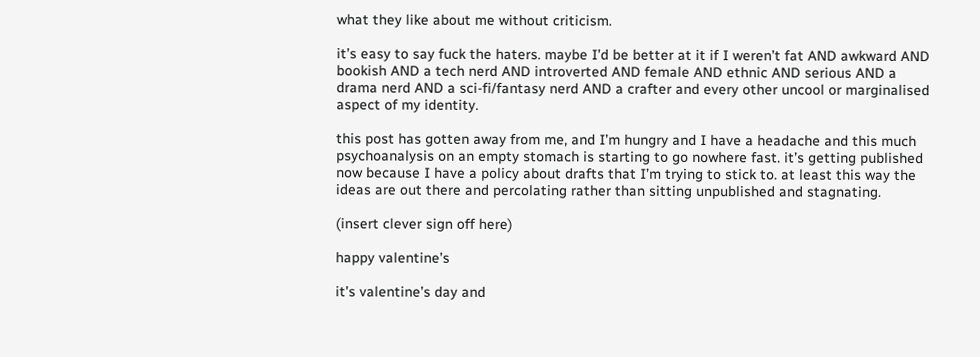what they like about me without criticism.

it’s easy to say fuck the haters. maybe I’d be better at it if I weren’t fat AND awkward AND bookish AND a tech nerd AND introverted AND female AND ethnic AND serious AND a drama nerd AND a sci-fi/fantasy nerd AND a crafter and every other uncool or marginalised aspect of my identity.

this post has gotten away from me, and I’m hungry and I have a headache and this much psychoanalysis on an empty stomach is starting to go nowhere fast. it’s getting published now because I have a policy about drafts that I’m trying to stick to. at least this way the ideas are out there and percolating rather than sitting unpublished and stagnating.

(insert clever sign off here)

happy valentine’s

it’s valentine’s day and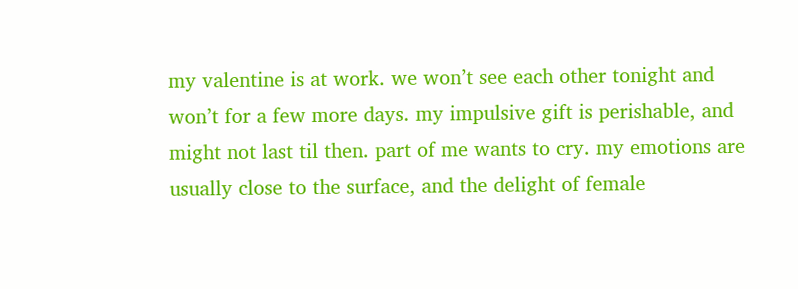my valentine is at work. we won’t see each other tonight and won’t for a few more days. my impulsive gift is perishable, and might not last til then. part of me wants to cry. my emotions are usually close to the surface, and the delight of female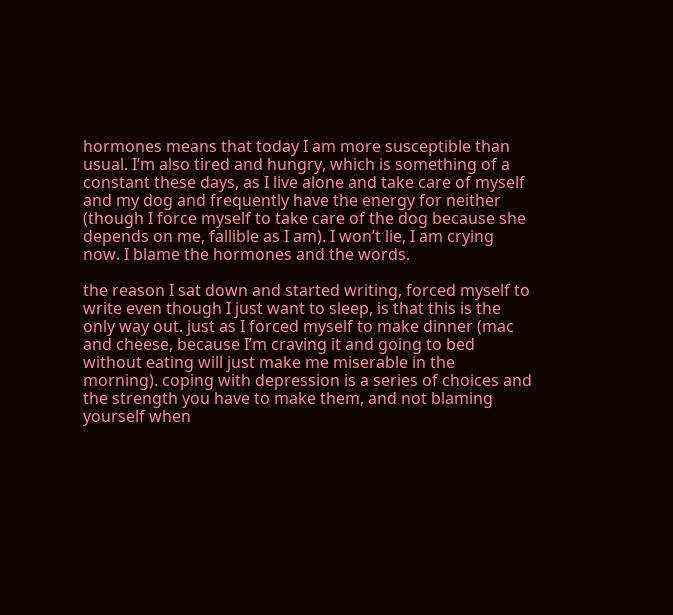hormones means that today I am more susceptible than usual. I’m also tired and hungry, which is something of a constant these days, as I live alone and take care of myself and my dog and frequently have the energy for neither (though I force myself to take care of the dog because she depends on me, fallible as I am). I won’t lie, I am crying now. I blame the hormones and the words.

the reason I sat down and started writing, forced myself to write even though I just want to sleep, is that this is the only way out. just as I forced myself to make dinner (mac and cheese, because I’m craving it and going to bed without eating will just make me miserable in the morning). coping with depression is a series of choices and the strength you have to make them, and not blaming yourself when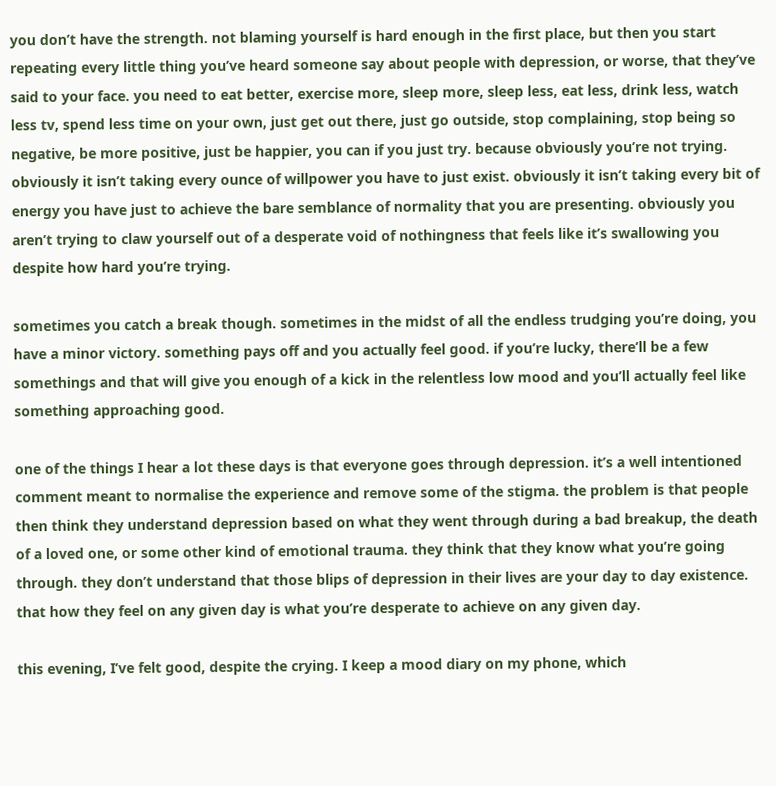you don’t have the strength. not blaming yourself is hard enough in the first place, but then you start repeating every little thing you’ve heard someone say about people with depression, or worse, that they’ve said to your face. you need to eat better, exercise more, sleep more, sleep less, eat less, drink less, watch less tv, spend less time on your own, just get out there, just go outside, stop complaining, stop being so negative, be more positive, just be happier, you can if you just try. because obviously you’re not trying. obviously it isn’t taking every ounce of willpower you have to just exist. obviously it isn’t taking every bit of energy you have just to achieve the bare semblance of normality that you are presenting. obviously you aren’t trying to claw yourself out of a desperate void of nothingness that feels like it’s swallowing you despite how hard you’re trying.

sometimes you catch a break though. sometimes in the midst of all the endless trudging you’re doing, you have a minor victory. something pays off and you actually feel good. if you’re lucky, there’ll be a few somethings and that will give you enough of a kick in the relentless low mood and you’ll actually feel like something approaching good.

one of the things I hear a lot these days is that everyone goes through depression. it’s a well intentioned comment meant to normalise the experience and remove some of the stigma. the problem is that people then think they understand depression based on what they went through during a bad breakup, the death of a loved one, or some other kind of emotional trauma. they think that they know what you’re going through. they don’t understand that those blips of depression in their lives are your day to day existence. that how they feel on any given day is what you’re desperate to achieve on any given day.

this evening, I’ve felt good, despite the crying. I keep a mood diary on my phone, which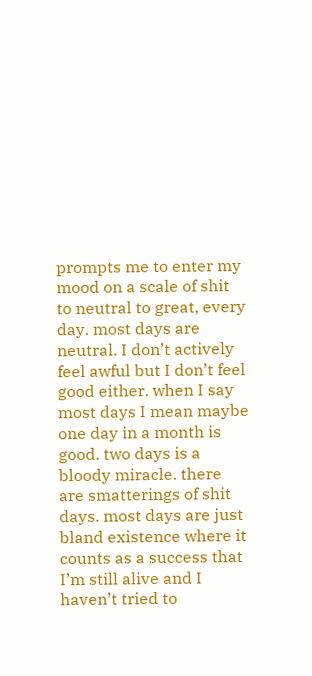prompts me to enter my mood on a scale of shit to neutral to great, every day. most days are neutral. I don’t actively feel awful but I don’t feel good either. when I say most days I mean maybe one day in a month is good. two days is a bloody miracle. there are smatterings of shit days. most days are just bland existence where it counts as a success that I’m still alive and I haven’t tried to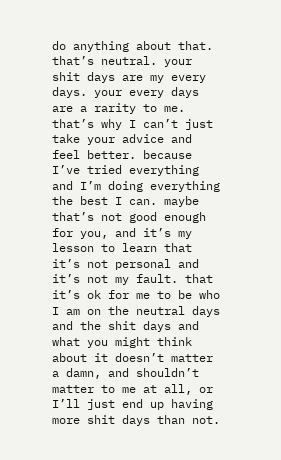do anything about that. that’s neutral. your shit days are my every days. your every days are a rarity to me. that’s why I can’t just take your advice and feel better. because I’ve tried everything and I’m doing everything the best I can. maybe that’s not good enough for you, and it’s my lesson to learn that it’s not personal and it’s not my fault. that it’s ok for me to be who I am on the neutral days and the shit days and what you might think about it doesn’t matter a damn, and shouldn’t matter to me at all, or I’ll just end up having more shit days than not.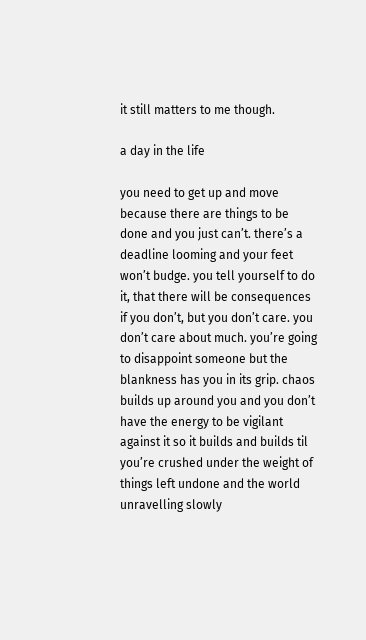it still matters to me though.

a day in the life

you need to get up and move because there are things to be done and you just can’t. there’s a deadline looming and your feet won’t budge. you tell yourself to do it, that there will be consequences if you don’t, but you don’t care. you don’t care about much. you’re going to disappoint someone but the blankness has you in its grip. chaos builds up around you and you don’t have the energy to be vigilant against it so it builds and builds til you’re crushed under the weight of things left undone and the world unravelling slowly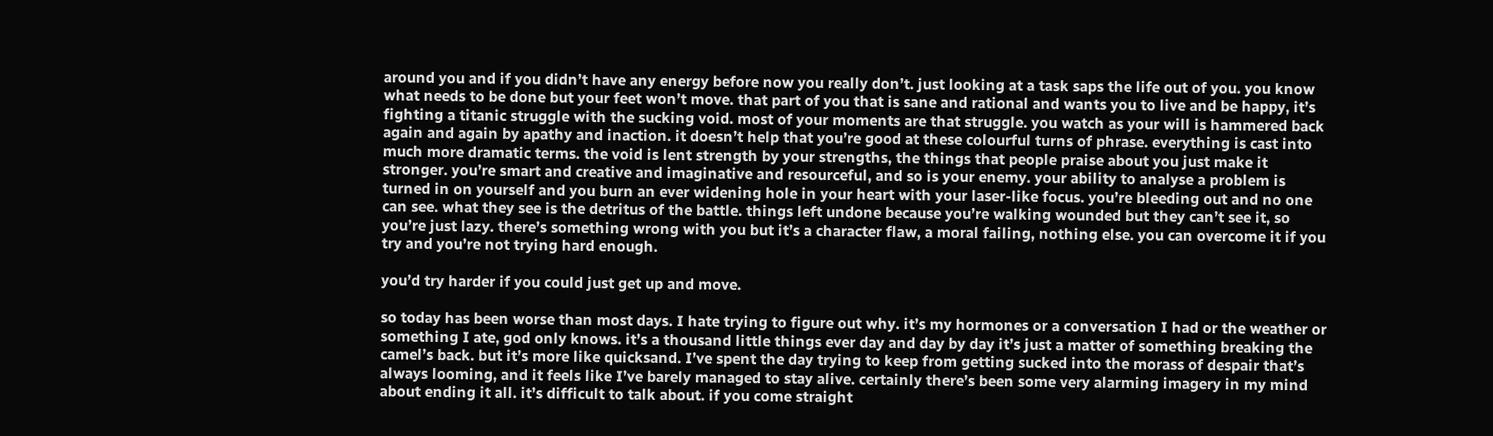around you and if you didn’t have any energy before now you really don’t. just looking at a task saps the life out of you. you know what needs to be done but your feet won’t move. that part of you that is sane and rational and wants you to live and be happy, it’s fighting a titanic struggle with the sucking void. most of your moments are that struggle. you watch as your will is hammered back again and again by apathy and inaction. it doesn’t help that you’re good at these colourful turns of phrase. everything is cast into much more dramatic terms. the void is lent strength by your strengths, the things that people praise about you just make it stronger. you’re smart and creative and imaginative and resourceful, and so is your enemy. your ability to analyse a problem is turned in on yourself and you burn an ever widening hole in your heart with your laser-like focus. you’re bleeding out and no one can see. what they see is the detritus of the battle. things left undone because you’re walking wounded but they can’t see it, so you’re just lazy. there’s something wrong with you but it’s a character flaw, a moral failing, nothing else. you can overcome it if you try and you’re not trying hard enough.

you’d try harder if you could just get up and move.

so today has been worse than most days. I hate trying to figure out why. it’s my hormones or a conversation I had or the weather or something I ate, god only knows. it’s a thousand little things ever day and day by day it’s just a matter of something breaking the camel’s back. but it’s more like quicksand. I’ve spent the day trying to keep from getting sucked into the morass of despair that’s always looming, and it feels like I’ve barely managed to stay alive. certainly there’s been some very alarming imagery in my mind about ending it all. it’s difficult to talk about. if you come straight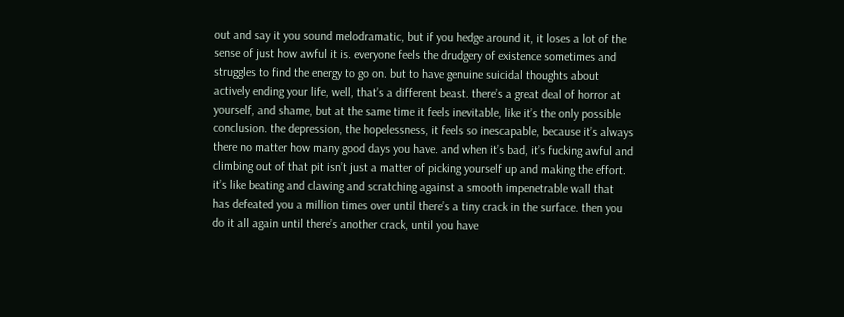out and say it you sound melodramatic, but if you hedge around it, it loses a lot of the sense of just how awful it is. everyone feels the drudgery of existence sometimes and struggles to find the energy to go on. but to have genuine suicidal thoughts about actively ending your life, well, that’s a different beast. there’s a great deal of horror at yourself, and shame, but at the same time it feels inevitable, like it’s the only possible conclusion. the depression, the hopelessness, it feels so inescapable, because it’s always there no matter how many good days you have. and when it’s bad, it’s fucking awful and climbing out of that pit isn’t just a matter of picking yourself up and making the effort. it’s like beating and clawing and scratching against a smooth impenetrable wall that has defeated you a million times over until there’s a tiny crack in the surface. then you do it all again until there’s another crack, until you have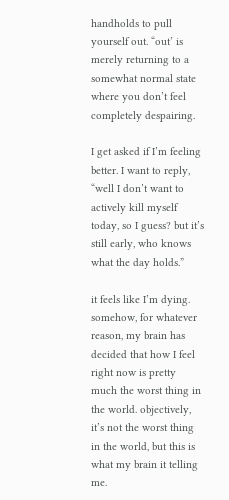handholds to pull yourself out. “out’ is merely returning to a somewhat normal state where you don’t feel completely despairing.

I get asked if I’m feeling better. I want to reply, “well I don’t want to actively kill myself today, so I guess? but it’s still early, who knows what the day holds.”

it feels like I’m dying. somehow, for whatever reason, my brain has decided that how I feel right now is pretty much the worst thing in the world. objectively, it’s not the worst thing in the world, but this is what my brain it telling me.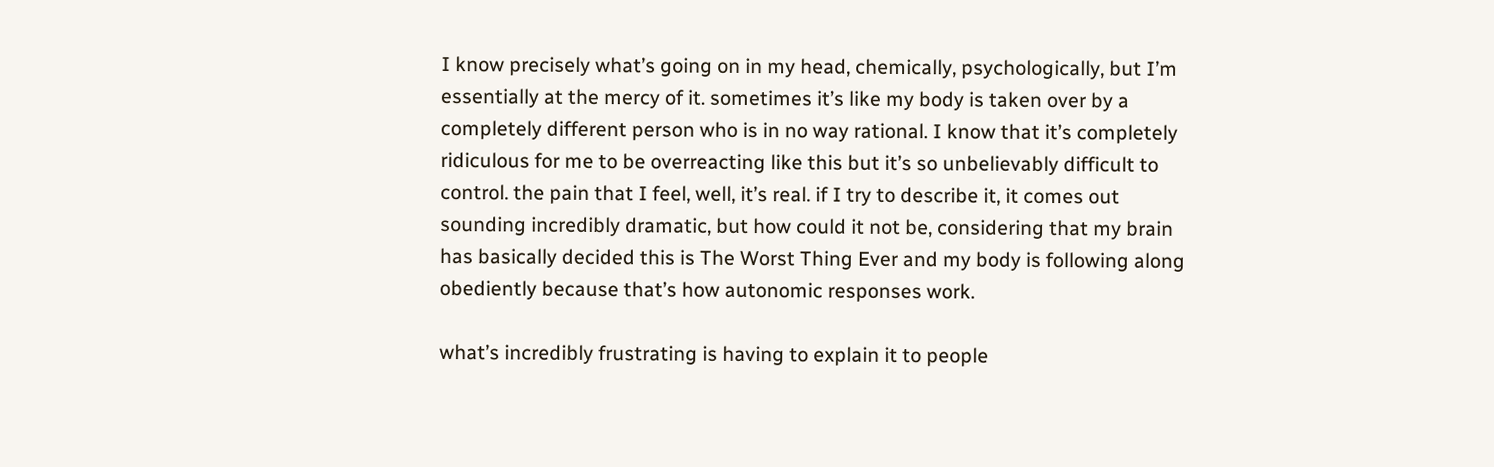I know precisely what’s going on in my head, chemically, psychologically, but I’m essentially at the mercy of it. sometimes it’s like my body is taken over by a completely different person who is in no way rational. I know that it’s completely ridiculous for me to be overreacting like this but it’s so unbelievably difficult to control. the pain that I feel, well, it’s real. if I try to describe it, it comes out sounding incredibly dramatic, but how could it not be, considering that my brain has basically decided this is The Worst Thing Ever and my body is following along obediently because that’s how autonomic responses work.

what’s incredibly frustrating is having to explain it to people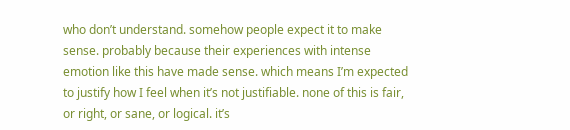who don’t understand. somehow people expect it to make sense. probably because their experiences with intense emotion like this have made sense. which means I’m expected to justify how I feel when it’s not justifiable. none of this is fair, or right, or sane, or logical. it’s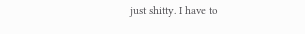just shitty. I have to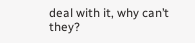deal with it, why can’t they?